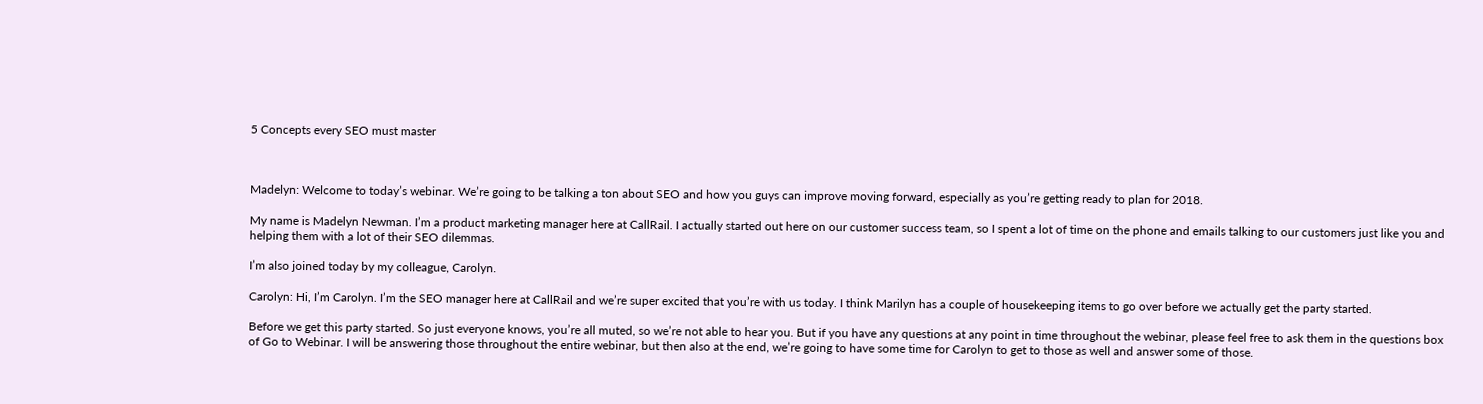5 Concepts every SEO must master



Madelyn: Welcome to today’s webinar. We’re going to be talking a ton about SEO and how you guys can improve moving forward, especially as you’re getting ready to plan for 2018.

My name is Madelyn Newman. I’m a product marketing manager here at CallRail. I actually started out here on our customer success team, so I spent a lot of time on the phone and emails talking to our customers just like you and helping them with a lot of their SEO dilemmas.

I’m also joined today by my colleague, Carolyn.

Carolyn: Hi, I’m Carolyn. I’m the SEO manager here at CallRail and we’re super excited that you’re with us today. I think Marilyn has a couple of housekeeping items to go over before we actually get the party started.

Before we get this party started. So just everyone knows, you’re all muted, so we’re not able to hear you. But if you have any questions at any point in time throughout the webinar, please feel free to ask them in the questions box of Go to Webinar. I will be answering those throughout the entire webinar, but then also at the end, we’re going to have some time for Carolyn to get to those as well and answer some of those.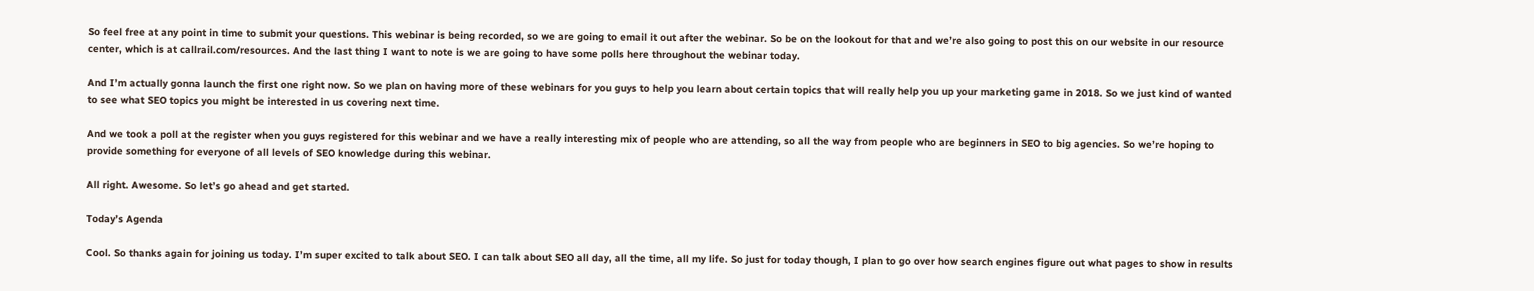So feel free at any point in time to submit your questions. This webinar is being recorded, so we are going to email it out after the webinar. So be on the lookout for that and we’re also going to post this on our website in our resource center, which is at callrail.com/resources. And the last thing I want to note is we are going to have some polls here throughout the webinar today.

And I’m actually gonna launch the first one right now. So we plan on having more of these webinars for you guys to help you learn about certain topics that will really help you up your marketing game in 2018. So we just kind of wanted to see what SEO topics you might be interested in us covering next time.

And we took a poll at the register when you guys registered for this webinar and we have a really interesting mix of people who are attending, so all the way from people who are beginners in SEO to big agencies. So we’re hoping to provide something for everyone of all levels of SEO knowledge during this webinar.

All right. Awesome. So let’s go ahead and get started.

Today’s Agenda

Cool. So thanks again for joining us today. I’m super excited to talk about SEO. I can talk about SEO all day, all the time, all my life. So just for today though, I plan to go over how search engines figure out what pages to show in results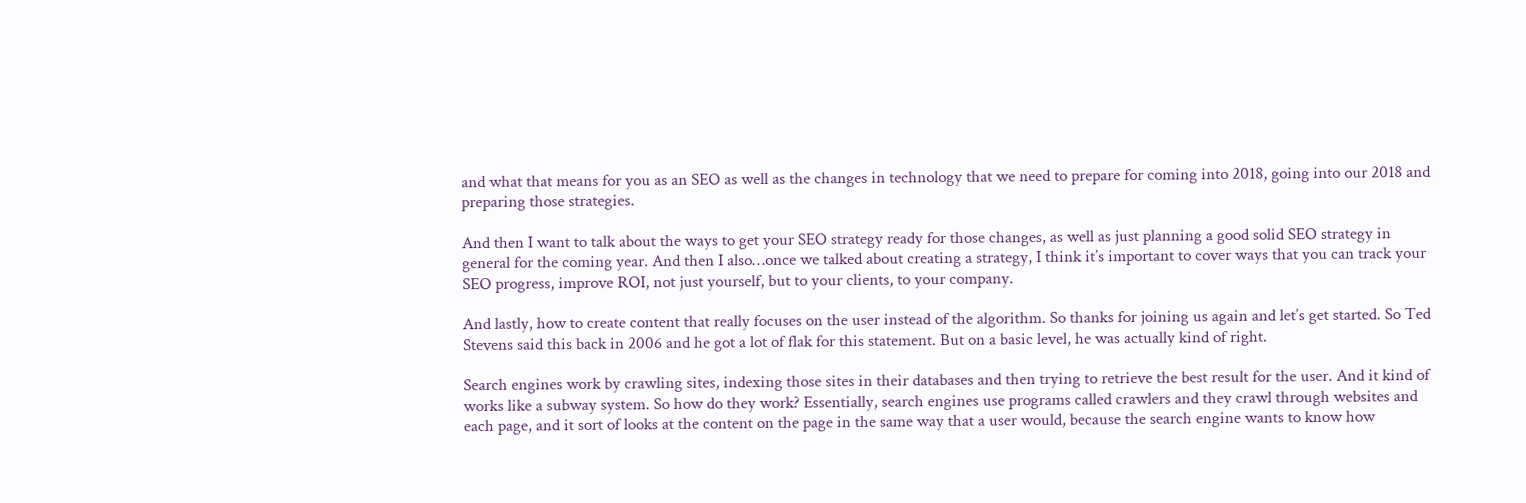and what that means for you as an SEO as well as the changes in technology that we need to prepare for coming into 2018, going into our 2018 and preparing those strategies.

And then I want to talk about the ways to get your SEO strategy ready for those changes, as well as just planning a good solid SEO strategy in general for the coming year. And then I also…once we talked about creating a strategy, I think it’s important to cover ways that you can track your SEO progress, improve ROI, not just yourself, but to your clients, to your company.

And lastly, how to create content that really focuses on the user instead of the algorithm. So thanks for joining us again and let’s get started. So Ted Stevens said this back in 2006 and he got a lot of flak for this statement. But on a basic level, he was actually kind of right.

Search engines work by crawling sites, indexing those sites in their databases and then trying to retrieve the best result for the user. And it kind of works like a subway system. So how do they work? Essentially, search engines use programs called crawlers and they crawl through websites and each page, and it sort of looks at the content on the page in the same way that a user would, because the search engine wants to know how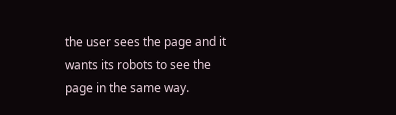the user sees the page and it wants its robots to see the page in the same way.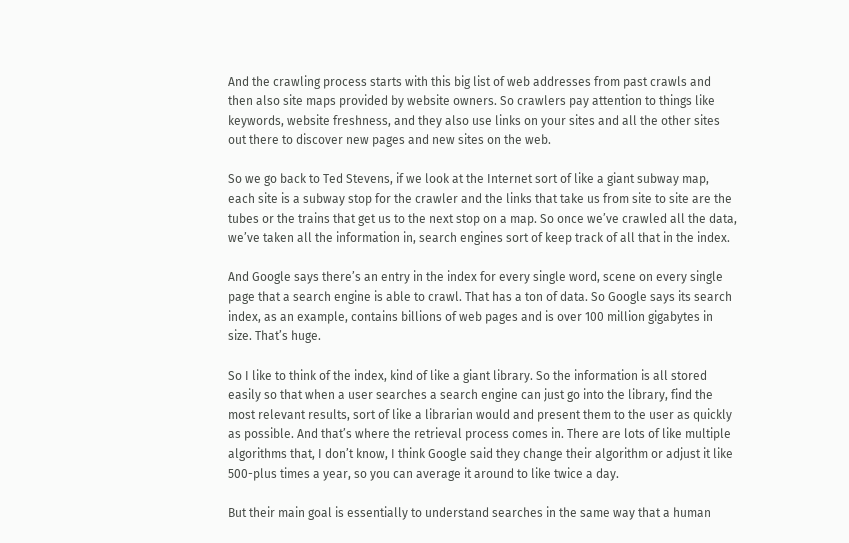And the crawling process starts with this big list of web addresses from past crawls and then also site maps provided by website owners. So crawlers pay attention to things like keywords, website freshness, and they also use links on your sites and all the other sites out there to discover new pages and new sites on the web.

So we go back to Ted Stevens, if we look at the Internet sort of like a giant subway map, each site is a subway stop for the crawler and the links that take us from site to site are the tubes or the trains that get us to the next stop on a map. So once we’ve crawled all the data, we’ve taken all the information in, search engines sort of keep track of all that in the index.

And Google says there’s an entry in the index for every single word, scene on every single page that a search engine is able to crawl. That has a ton of data. So Google says its search index, as an example, contains billions of web pages and is over 100 million gigabytes in size. That’s huge.

So I like to think of the index, kind of like a giant library. So the information is all stored easily so that when a user searches a search engine can just go into the library, find the most relevant results, sort of like a librarian would and present them to the user as quickly as possible. And that’s where the retrieval process comes in. There are lots of like multiple algorithms that, I don’t know, I think Google said they change their algorithm or adjust it like 500-plus times a year, so you can average it around to like twice a day.

But their main goal is essentially to understand searches in the same way that a human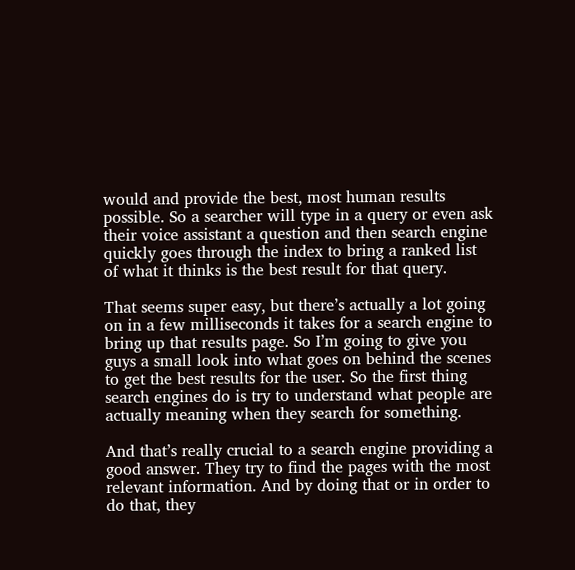would and provide the best, most human results possible. So a searcher will type in a query or even ask their voice assistant a question and then search engine quickly goes through the index to bring a ranked list of what it thinks is the best result for that query.

That seems super easy, but there’s actually a lot going on in a few milliseconds it takes for a search engine to bring up that results page. So I’m going to give you guys a small look into what goes on behind the scenes to get the best results for the user. So the first thing search engines do is try to understand what people are actually meaning when they search for something.

And that’s really crucial to a search engine providing a good answer. They try to find the pages with the most relevant information. And by doing that or in order to do that, they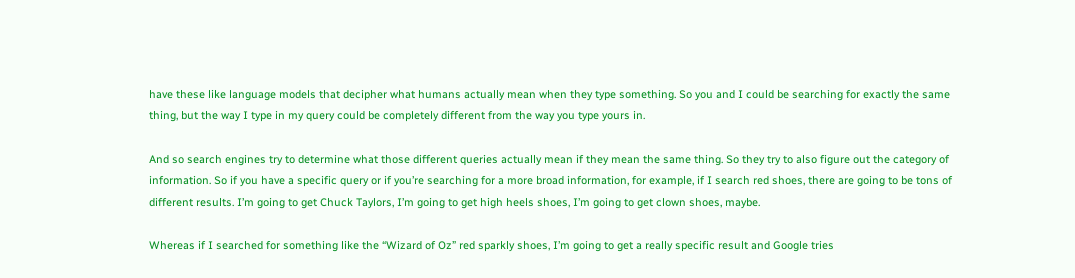have these like language models that decipher what humans actually mean when they type something. So you and I could be searching for exactly the same thing, but the way I type in my query could be completely different from the way you type yours in.

And so search engines try to determine what those different queries actually mean if they mean the same thing. So they try to also figure out the category of information. So if you have a specific query or if you’re searching for a more broad information, for example, if I search red shoes, there are going to be tons of different results. I’m going to get Chuck Taylors, I’m going to get high heels shoes, I’m going to get clown shoes, maybe.

Whereas if I searched for something like the “Wizard of Oz” red sparkly shoes, I’m going to get a really specific result and Google tries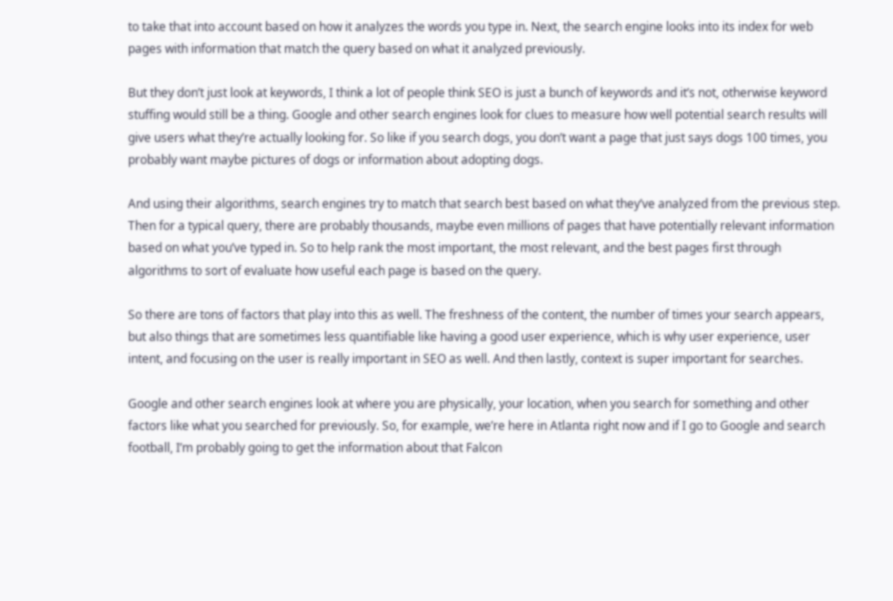to take that into account based on how it analyzes the words you type in. Next, the search engine looks into its index for web pages with information that match the query based on what it analyzed previously.

But they don’t just look at keywords, I think a lot of people think SEO is just a bunch of keywords and it’s not, otherwise keyword stuffing would still be a thing. Google and other search engines look for clues to measure how well potential search results will give users what they’re actually looking for. So like if you search dogs, you don’t want a page that just says dogs 100 times, you probably want maybe pictures of dogs or information about adopting dogs.

And using their algorithms, search engines try to match that search best based on what they’ve analyzed from the previous step. Then for a typical query, there are probably thousands, maybe even millions of pages that have potentially relevant information based on what you’ve typed in. So to help rank the most important, the most relevant, and the best pages first through algorithms to sort of evaluate how useful each page is based on the query.

So there are tons of factors that play into this as well. The freshness of the content, the number of times your search appears, but also things that are sometimes less quantifiable like having a good user experience, which is why user experience, user intent, and focusing on the user is really important in SEO as well. And then lastly, context is super important for searches.

Google and other search engines look at where you are physically, your location, when you search for something and other factors like what you searched for previously. So, for example, we’re here in Atlanta right now and if I go to Google and search football, I’m probably going to get the information about that Falcon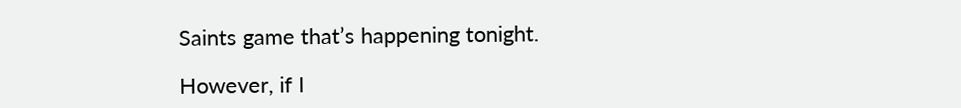Saints game that’s happening tonight.

However, if I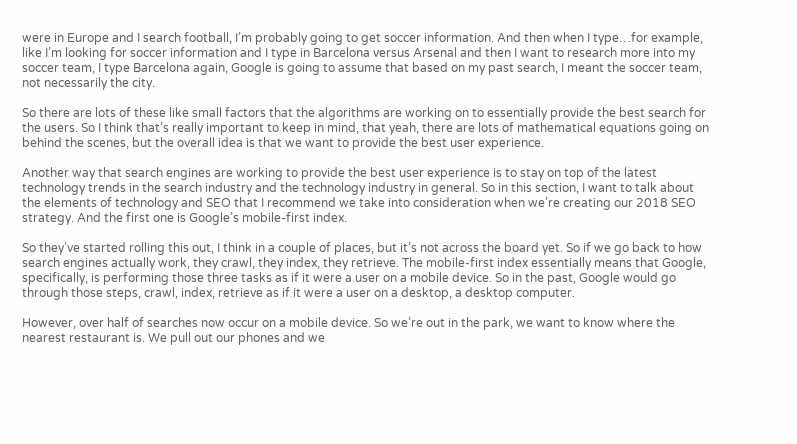were in Europe and I search football, I’m probably going to get soccer information. And then when I type…for example, like I’m looking for soccer information and I type in Barcelona versus Arsenal and then I want to research more into my soccer team, I type Barcelona again, Google is going to assume that based on my past search, I meant the soccer team, not necessarily the city.

So there are lots of these like small factors that the algorithms are working on to essentially provide the best search for the users. So I think that’s really important to keep in mind, that yeah, there are lots of mathematical equations going on behind the scenes, but the overall idea is that we want to provide the best user experience.

Another way that search engines are working to provide the best user experience is to stay on top of the latest technology trends in the search industry and the technology industry in general. So in this section, I want to talk about the elements of technology and SEO that I recommend we take into consideration when we’re creating our 2018 SEO strategy. And the first one is Google’s mobile-first index.

So they’ve started rolling this out, I think in a couple of places, but it’s not across the board yet. So if we go back to how search engines actually work, they crawl, they index, they retrieve. The mobile-first index essentially means that Google, specifically, is performing those three tasks as if it were a user on a mobile device. So in the past, Google would go through those steps, crawl, index, retrieve as if it were a user on a desktop, a desktop computer.

However, over half of searches now occur on a mobile device. So we’re out in the park, we want to know where the nearest restaurant is. We pull out our phones and we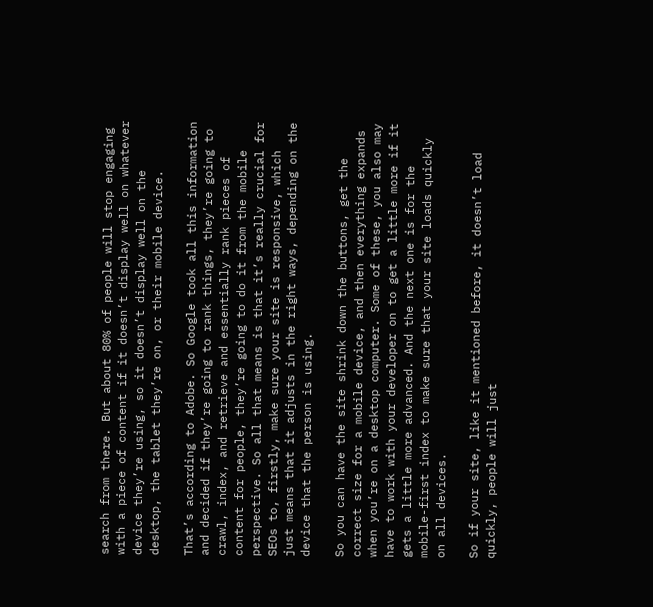search from there. But about 80% of people will stop engaging with a piece of content if it doesn’t display well on whatever device they’re using, so it doesn’t display well on the desktop, the tablet they’re on, or their mobile device.

That’s according to Adobe. So Google took all this information and decided if they’re going to rank things, they’re going to crawl, index, and retrieve and essentially rank pieces of content for people, they’re going to do it from the mobile perspective. So all that means is that it’s really crucial for SEOs to, firstly, make sure your site is responsive, which just means that it adjusts in the right ways, depending on the device that the person is using.

So you can have the site shrink down the buttons, get the correct size for a mobile device, and then everything expands when you’re on a desktop computer. Some of these, you also may have to work with your developer on to get a little more if it gets a little more advanced. And the next one is for the mobile-first index to make sure that your site loads quickly on all devices.

So if your site, like it mentioned before, it doesn’t load quickly, people will just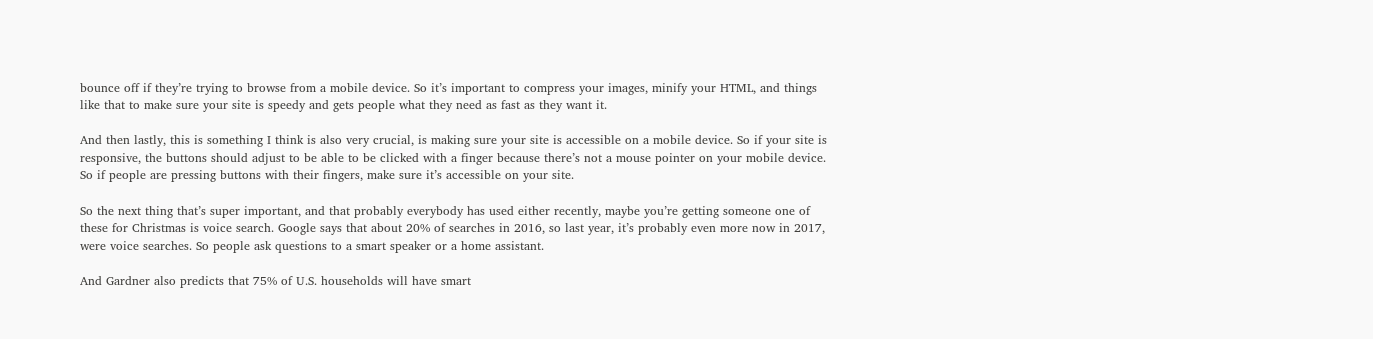bounce off if they’re trying to browse from a mobile device. So it’s important to compress your images, minify your HTML, and things like that to make sure your site is speedy and gets people what they need as fast as they want it.

And then lastly, this is something I think is also very crucial, is making sure your site is accessible on a mobile device. So if your site is responsive, the buttons should adjust to be able to be clicked with a finger because there’s not a mouse pointer on your mobile device. So if people are pressing buttons with their fingers, make sure it’s accessible on your site.

So the next thing that’s super important, and that probably everybody has used either recently, maybe you’re getting someone one of these for Christmas is voice search. Google says that about 20% of searches in 2016, so last year, it’s probably even more now in 2017, were voice searches. So people ask questions to a smart speaker or a home assistant.

And Gardner also predicts that 75% of U.S. households will have smart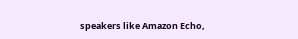speakers like Amazon Echo,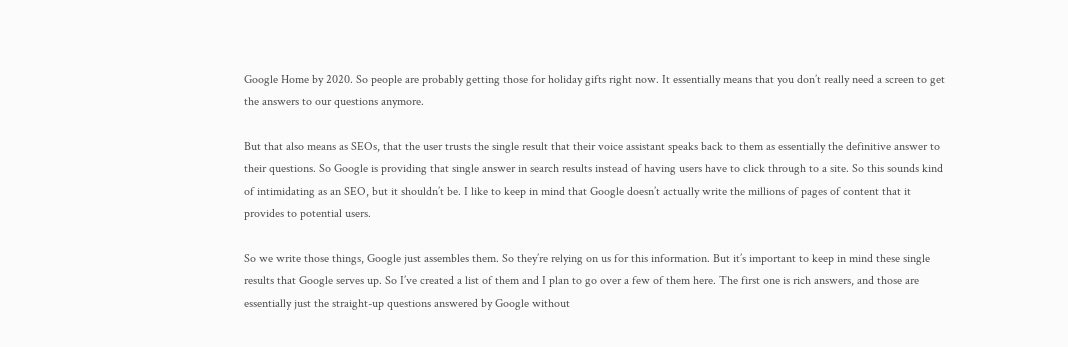Google Home by 2020. So people are probably getting those for holiday gifts right now. It essentially means that you don’t really need a screen to get the answers to our questions anymore.

But that also means as SEOs, that the user trusts the single result that their voice assistant speaks back to them as essentially the definitive answer to their questions. So Google is providing that single answer in search results instead of having users have to click through to a site. So this sounds kind of intimidating as an SEO, but it shouldn’t be. I like to keep in mind that Google doesn’t actually write the millions of pages of content that it provides to potential users.

So we write those things, Google just assembles them. So they’re relying on us for this information. But it’s important to keep in mind these single results that Google serves up. So I’ve created a list of them and I plan to go over a few of them here. The first one is rich answers, and those are essentially just the straight-up questions answered by Google without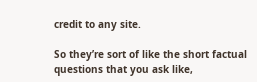credit to any site.

So they’re sort of like the short factual questions that you ask like,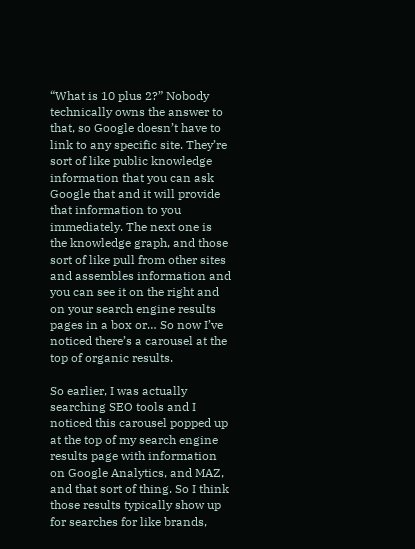“What is 10 plus 2?” Nobody technically owns the answer to that, so Google doesn’t have to link to any specific site. They’re sort of like public knowledge information that you can ask Google that and it will provide that information to you immediately. The next one is the knowledge graph, and those sort of like pull from other sites and assembles information and you can see it on the right and on your search engine results pages in a box or… So now I’ve noticed there’s a carousel at the top of organic results.

So earlier, I was actually searching SEO tools and I noticed this carousel popped up at the top of my search engine results page with information on Google Analytics, and MAZ, and that sort of thing. So I think those results typically show up for searches for like brands,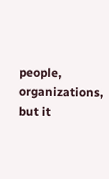people, organizations, but it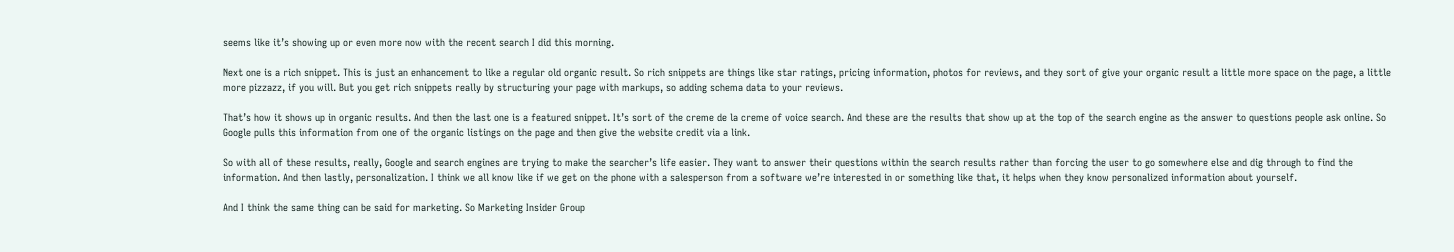seems like it’s showing up or even more now with the recent search I did this morning.

Next one is a rich snippet. This is just an enhancement to like a regular old organic result. So rich snippets are things like star ratings, pricing information, photos for reviews, and they sort of give your organic result a little more space on the page, a little more pizzazz, if you will. But you get rich snippets really by structuring your page with markups, so adding schema data to your reviews.

That’s how it shows up in organic results. And then the last one is a featured snippet. It’s sort of the creme de la creme of voice search. And these are the results that show up at the top of the search engine as the answer to questions people ask online. So Google pulls this information from one of the organic listings on the page and then give the website credit via a link.

So with all of these results, really, Google and search engines are trying to make the searcher’s life easier. They want to answer their questions within the search results rather than forcing the user to go somewhere else and dig through to find the information. And then lastly, personalization. I think we all know like if we get on the phone with a salesperson from a software we’re interested in or something like that, it helps when they know personalized information about yourself.

And I think the same thing can be said for marketing. So Marketing Insider Group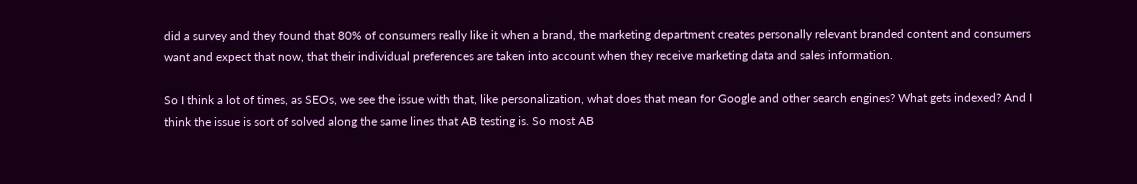did a survey and they found that 80% of consumers really like it when a brand, the marketing department creates personally relevant branded content and consumers want and expect that now, that their individual preferences are taken into account when they receive marketing data and sales information.

So I think a lot of times, as SEOs, we see the issue with that, like personalization, what does that mean for Google and other search engines? What gets indexed? And I think the issue is sort of solved along the same lines that AB testing is. So most AB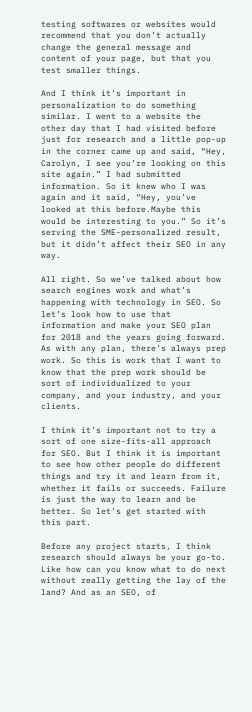testing softwares or websites would recommend that you don’t actually change the general message and content of your page, but that you test smaller things.

And I think it’s important in personalization to do something similar. I went to a website the other day that I had visited before just for research and a little pop-up in the corner came up and said, “Hey, Carolyn, I see you’re looking on this site again.” I had submitted information. So it knew who I was again and it said, “Hey, you’ve looked at this before.Maybe this would be interesting to you.” So it’s serving the SME-personalized result, but it didn’t affect their SEO in any way.

All right. So we’ve talked about how search engines work and what’s happening with technology in SEO. So let’s look how to use that information and make your SEO plan for 2018 and the years going forward. As with any plan, there’s always prep work. So this is work that I want to know that the prep work should be sort of individualized to your company, and your industry, and your clients.

I think it’s important not to try a sort of one size-fits-all approach for SEO. But I think it is important to see how other people do different things and try it and learn from it, whether it fails or succeeds. Failure is just the way to learn and be better. So let’s get started with this part.

Before any project starts, I think research should always be your go-to. Like how can you know what to do next without really getting the lay of the land? And as an SEO, of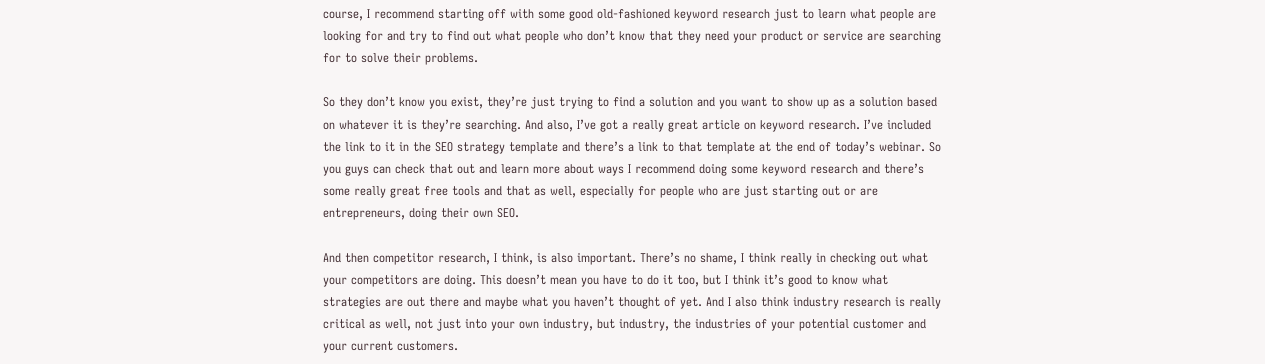course, I recommend starting off with some good old-fashioned keyword research just to learn what people are looking for and try to find out what people who don’t know that they need your product or service are searching for to solve their problems.

So they don’t know you exist, they’re just trying to find a solution and you want to show up as a solution based on whatever it is they’re searching. And also, I’ve got a really great article on keyword research. I’ve included the link to it in the SEO strategy template and there’s a link to that template at the end of today’s webinar. So you guys can check that out and learn more about ways I recommend doing some keyword research and there’s some really great free tools and that as well, especially for people who are just starting out or are entrepreneurs, doing their own SEO.

And then competitor research, I think, is also important. There’s no shame, I think really in checking out what your competitors are doing. This doesn’t mean you have to do it too, but I think it’s good to know what strategies are out there and maybe what you haven’t thought of yet. And I also think industry research is really critical as well, not just into your own industry, but industry, the industries of your potential customer and your current customers.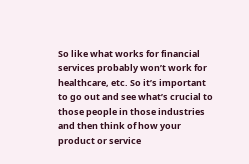So like what works for financial services probably won’t work for healthcare, etc. So it’s important to go out and see what’s crucial to those people in those industries and then think of how your product or service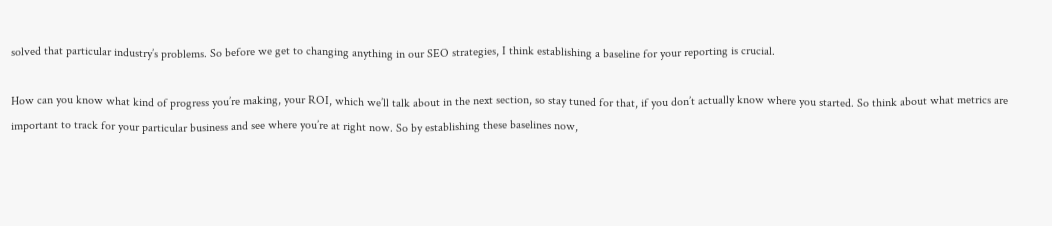solved that particular industry’s problems. So before we get to changing anything in our SEO strategies, I think establishing a baseline for your reporting is crucial.

How can you know what kind of progress you’re making, your ROI, which we’ll talk about in the next section, so stay tuned for that, if you don’t actually know where you started. So think about what metrics are important to track for your particular business and see where you’re at right now. So by establishing these baselines now,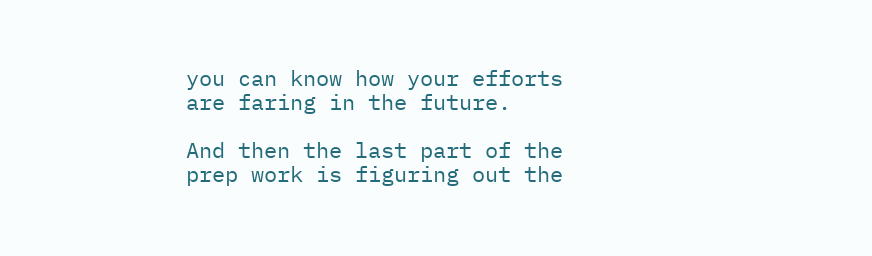you can know how your efforts are faring in the future.

And then the last part of the prep work is figuring out the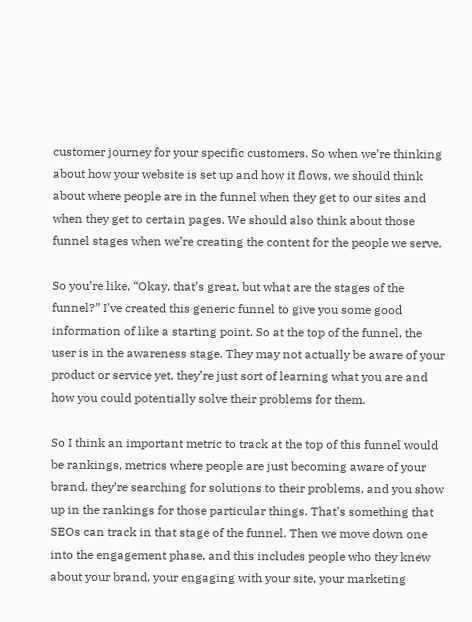customer journey for your specific customers. So when we’re thinking about how your website is set up and how it flows, we should think about where people are in the funnel when they get to our sites and when they get to certain pages. We should also think about those funnel stages when we’re creating the content for the people we serve.

So you’re like, “Okay, that’s great, but what are the stages of the funnel?” I’ve created this generic funnel to give you some good information of like a starting point. So at the top of the funnel, the user is in the awareness stage. They may not actually be aware of your product or service yet, they’re just sort of learning what you are and how you could potentially solve their problems for them.

So I think an important metric to track at the top of this funnel would be rankings, metrics where people are just becoming aware of your brand, they’re searching for solutions to their problems, and you show up in the rankings for those particular things. That’s something that SEOs can track in that stage of the funnel. Then we move down one into the engagement phase, and this includes people who they knew about your brand, your engaging with your site, your marketing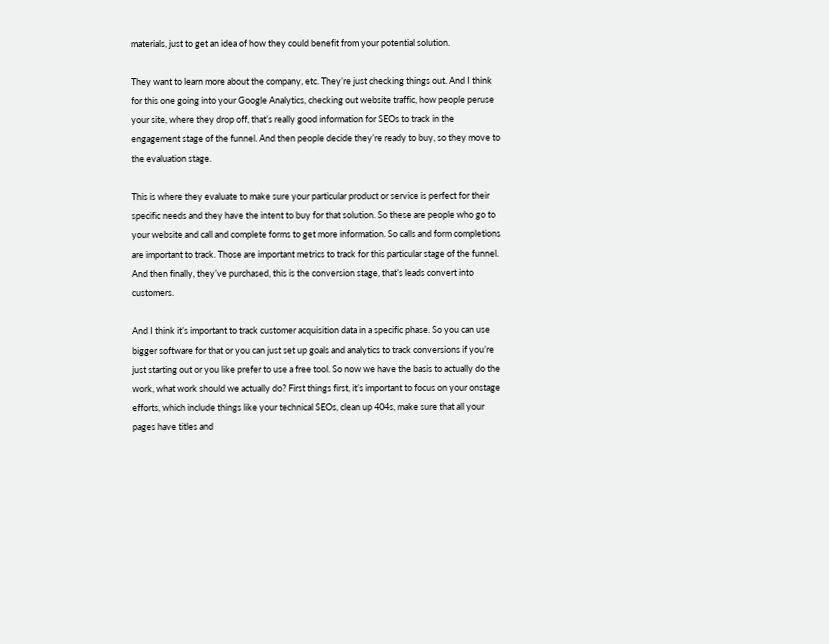materials, just to get an idea of how they could benefit from your potential solution.

They want to learn more about the company, etc. They’re just checking things out. And I think for this one going into your Google Analytics, checking out website traffic, how people peruse your site, where they drop off, that’s really good information for SEOs to track in the engagement stage of the funnel. And then people decide they’re ready to buy, so they move to the evaluation stage.

This is where they evaluate to make sure your particular product or service is perfect for their specific needs and they have the intent to buy for that solution. So these are people who go to your website and call and complete forms to get more information. So calls and form completions are important to track. Those are important metrics to track for this particular stage of the funnel. And then finally, they’ve purchased, this is the conversion stage, that’s leads convert into customers.

And I think it’s important to track customer acquisition data in a specific phase. So you can use bigger software for that or you can just set up goals and analytics to track conversions if you’re just starting out or you like prefer to use a free tool. So now we have the basis to actually do the work, what work should we actually do? First things first, it’s important to focus on your onstage efforts, which include things like your technical SEOs, clean up 404s, make sure that all your pages have titles and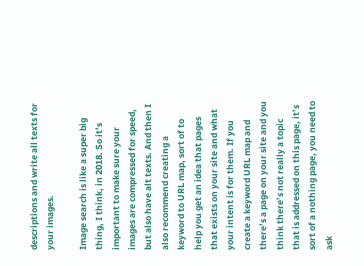descriptions and write all texts for your images.

Image search is like a super big thing, I think, in 2018. So it’s important to make sure your images are compressed for speed, but also have alt texts. And then I also recommend creating a keyword to URL map, sort of to help you get an idea that pages that exists on your site and what your intent is for them. If you create a keyword URL map and there’s a page on your site and you think there’s not really a topic that is addressed on this page, it’s sort of a nothing page, you need to ask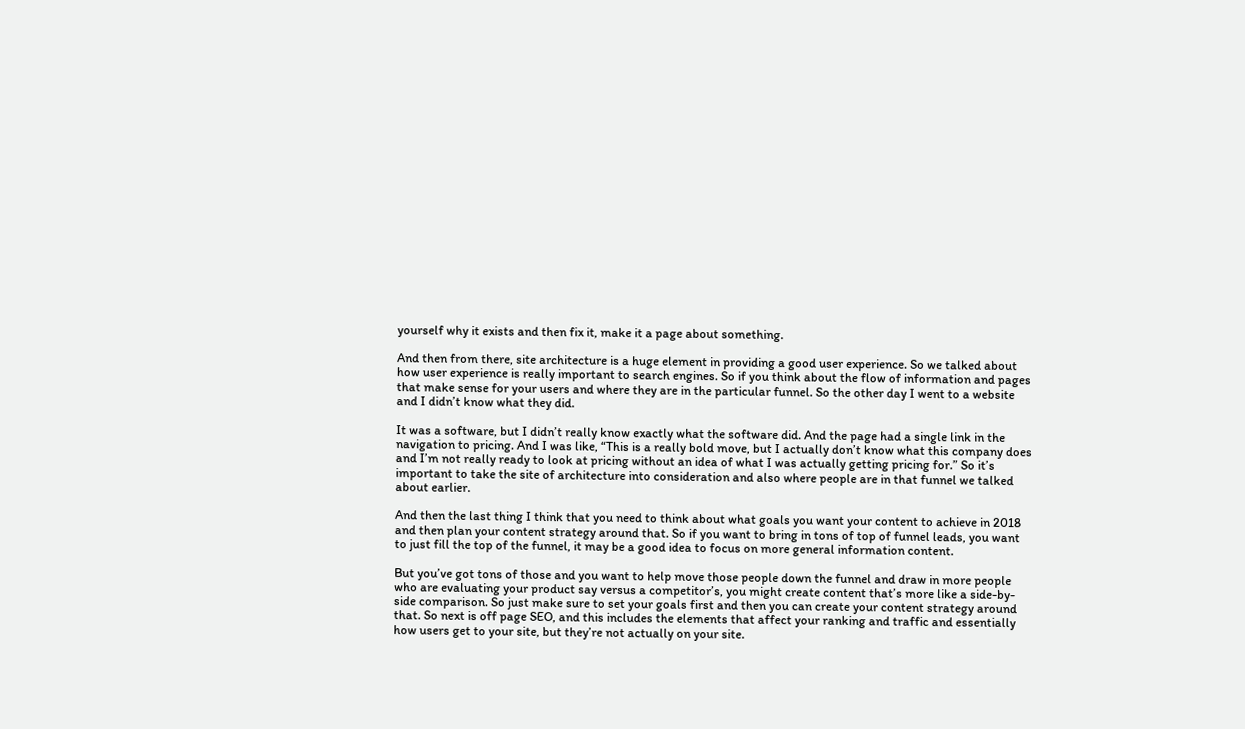yourself why it exists and then fix it, make it a page about something.

And then from there, site architecture is a huge element in providing a good user experience. So we talked about how user experience is really important to search engines. So if you think about the flow of information and pages that make sense for your users and where they are in the particular funnel. So the other day I went to a website and I didn’t know what they did.

It was a software, but I didn’t really know exactly what the software did. And the page had a single link in the navigation to pricing. And I was like, “This is a really bold move, but I actually don’t know what this company does and I’m not really ready to look at pricing without an idea of what I was actually getting pricing for.” So it’s important to take the site of architecture into consideration and also where people are in that funnel we talked about earlier.

And then the last thing I think that you need to think about what goals you want your content to achieve in 2018 and then plan your content strategy around that. So if you want to bring in tons of top of funnel leads, you want to just fill the top of the funnel, it may be a good idea to focus on more general information content.

But you’ve got tons of those and you want to help move those people down the funnel and draw in more people who are evaluating your product say versus a competitor’s, you might create content that’s more like a side-by-side comparison. So just make sure to set your goals first and then you can create your content strategy around that. So next is off page SEO, and this includes the elements that affect your ranking and traffic and essentially how users get to your site, but they’re not actually on your site.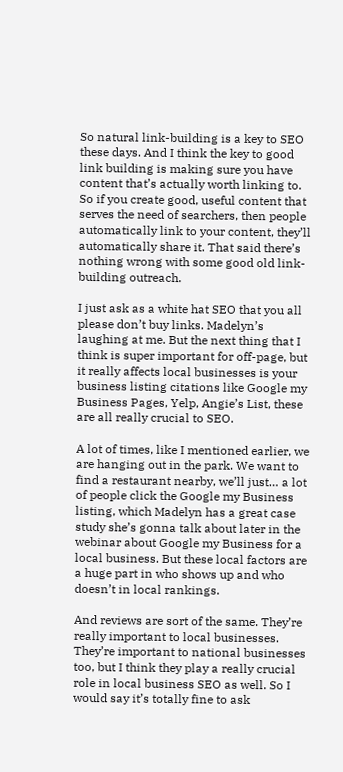So natural link-building is a key to SEO these days. And I think the key to good link building is making sure you have content that’s actually worth linking to. So if you create good, useful content that serves the need of searchers, then people automatically link to your content, they’ll automatically share it. That said there’s nothing wrong with some good old link-building outreach.

I just ask as a white hat SEO that you all please don’t buy links. Madelyn’s laughing at me. But the next thing that I think is super important for off-page, but it really affects local businesses is your business listing citations like Google my Business Pages, Yelp, Angie’s List, these are all really crucial to SEO.

A lot of times, like I mentioned earlier, we are hanging out in the park. We want to find a restaurant nearby, we’ll just… a lot of people click the Google my Business listing, which Madelyn has a great case study she’s gonna talk about later in the webinar about Google my Business for a local business. But these local factors are a huge part in who shows up and who doesn’t in local rankings.

And reviews are sort of the same. They’re really important to local businesses. They’re important to national businesses too, but I think they play a really crucial role in local business SEO as well. So I would say it’s totally fine to ask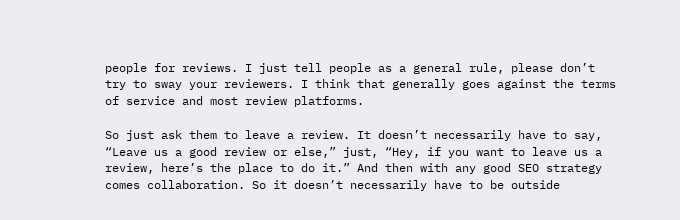people for reviews. I just tell people as a general rule, please don’t try to sway your reviewers. I think that generally goes against the terms of service and most review platforms.

So just ask them to leave a review. It doesn’t necessarily have to say, “Leave us a good review or else,” just, “Hey, if you want to leave us a review, here’s the place to do it.” And then with any good SEO strategy comes collaboration. So it doesn’t necessarily have to be outside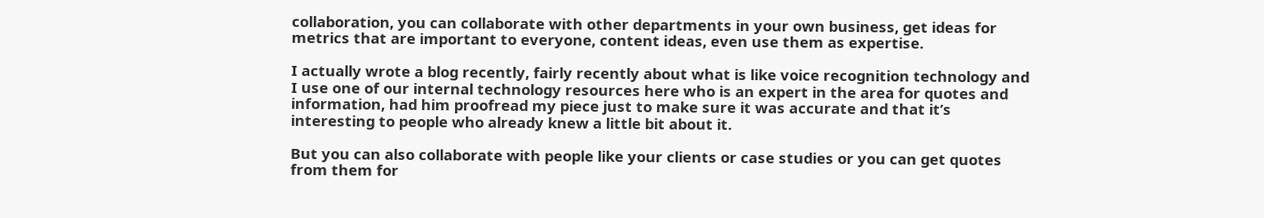collaboration, you can collaborate with other departments in your own business, get ideas for metrics that are important to everyone, content ideas, even use them as expertise.

I actually wrote a blog recently, fairly recently about what is like voice recognition technology and I use one of our internal technology resources here who is an expert in the area for quotes and information, had him proofread my piece just to make sure it was accurate and that it’s interesting to people who already knew a little bit about it.

But you can also collaborate with people like your clients or case studies or you can get quotes from them for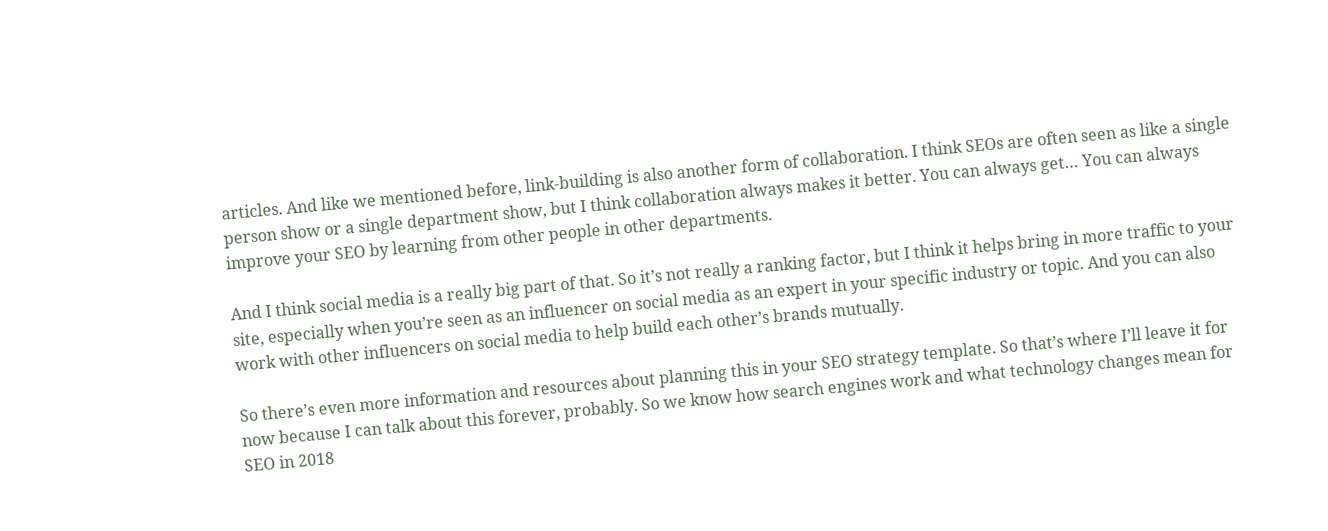articles. And like we mentioned before, link-building is also another form of collaboration. I think SEOs are often seen as like a single person show or a single department show, but I think collaboration always makes it better. You can always get… You can always improve your SEO by learning from other people in other departments.

And I think social media is a really big part of that. So it’s not really a ranking factor, but I think it helps bring in more traffic to your site, especially when you’re seen as an influencer on social media as an expert in your specific industry or topic. And you can also work with other influencers on social media to help build each other’s brands mutually.

So there’s even more information and resources about planning this in your SEO strategy template. So that’s where I’ll leave it for now because I can talk about this forever, probably. So we know how search engines work and what technology changes mean for SEO in 2018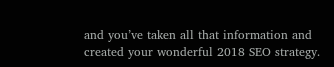and you’ve taken all that information and created your wonderful 2018 SEO strategy.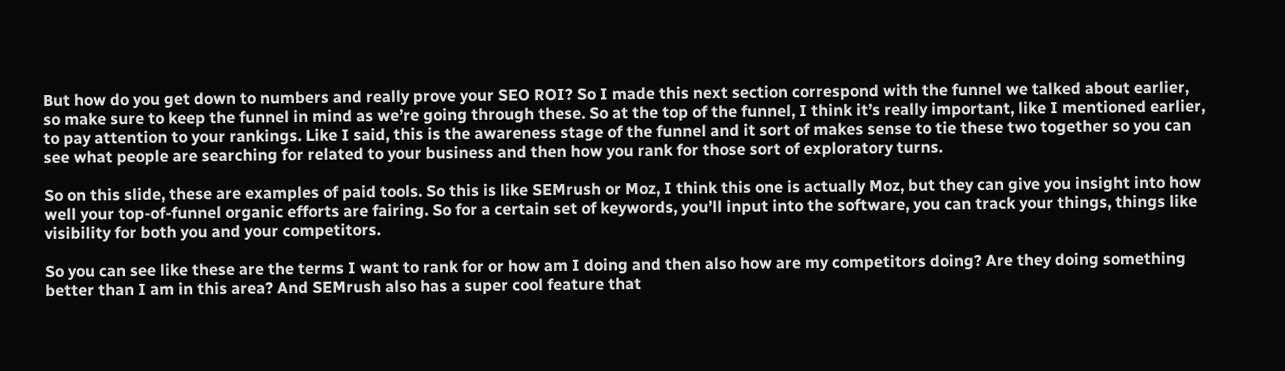But how do you get down to numbers and really prove your SEO ROI? So I made this next section correspond with the funnel we talked about earlier, so make sure to keep the funnel in mind as we’re going through these. So at the top of the funnel, I think it’s really important, like I mentioned earlier, to pay attention to your rankings. Like I said, this is the awareness stage of the funnel and it sort of makes sense to tie these two together so you can see what people are searching for related to your business and then how you rank for those sort of exploratory turns.

So on this slide, these are examples of paid tools. So this is like SEMrush or Moz, I think this one is actually Moz, but they can give you insight into how well your top-of-funnel organic efforts are fairing. So for a certain set of keywords, you’ll input into the software, you can track your things, things like visibility for both you and your competitors.

So you can see like these are the terms I want to rank for or how am I doing and then also how are my competitors doing? Are they doing something better than I am in this area? And SEMrush also has a super cool feature that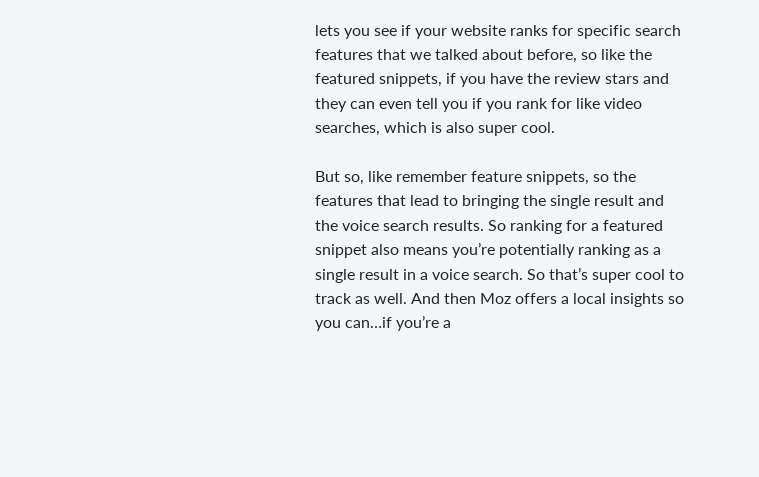lets you see if your website ranks for specific search features that we talked about before, so like the featured snippets, if you have the review stars and they can even tell you if you rank for like video searches, which is also super cool.

But so, like remember feature snippets, so the features that lead to bringing the single result and the voice search results. So ranking for a featured snippet also means you’re potentially ranking as a single result in a voice search. So that’s super cool to track as well. And then Moz offers a local insights so you can…if you’re a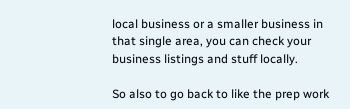local business or a smaller business in that single area, you can check your business listings and stuff locally.

So also to go back to like the prep work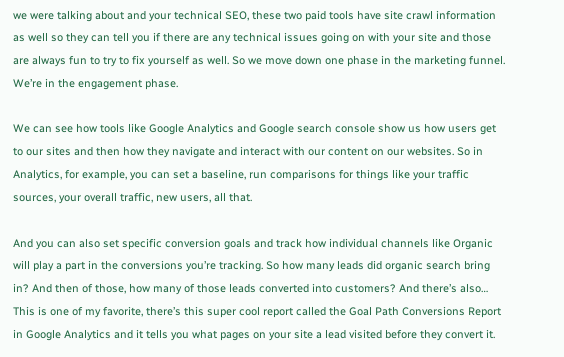we were talking about and your technical SEO, these two paid tools have site crawl information as well so they can tell you if there are any technical issues going on with your site and those are always fun to try to fix yourself as well. So we move down one phase in the marketing funnel. We’re in the engagement phase.

We can see how tools like Google Analytics and Google search console show us how users get to our sites and then how they navigate and interact with our content on our websites. So in Analytics, for example, you can set a baseline, run comparisons for things like your traffic sources, your overall traffic, new users, all that.

And you can also set specific conversion goals and track how individual channels like Organic will play a part in the conversions you’re tracking. So how many leads did organic search bring in? And then of those, how many of those leads converted into customers? And there’s also… This is one of my favorite, there’s this super cool report called the Goal Path Conversions Report in Google Analytics and it tells you what pages on your site a lead visited before they convert it.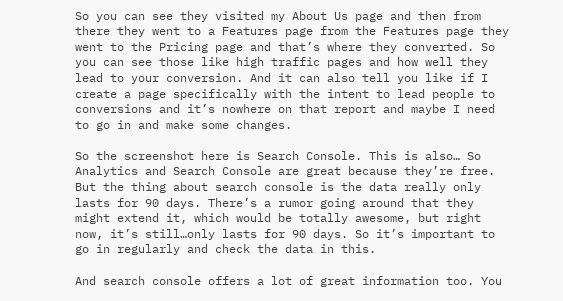So you can see they visited my About Us page and then from there they went to a Features page from the Features page they went to the Pricing page and that’s where they converted. So you can see those like high traffic pages and how well they lead to your conversion. And it can also tell you like if I create a page specifically with the intent to lead people to conversions and it’s nowhere on that report and maybe I need to go in and make some changes.

So the screenshot here is Search Console. This is also… So Analytics and Search Console are great because they’re free. But the thing about search console is the data really only lasts for 90 days. There’s a rumor going around that they might extend it, which would be totally awesome, but right now, it’s still…only lasts for 90 days. So it’s important to go in regularly and check the data in this.

And search console offers a lot of great information too. You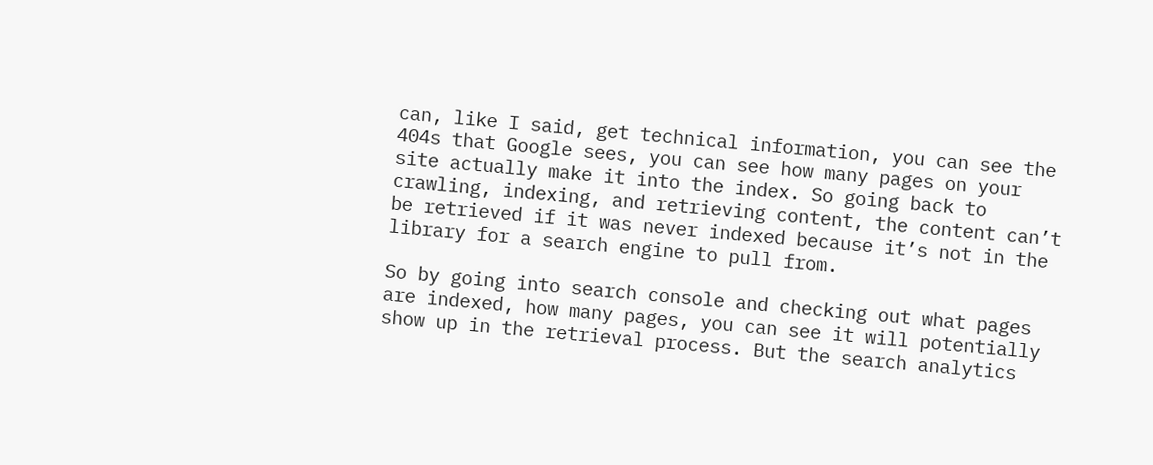can, like I said, get technical information, you can see the 404s that Google sees, you can see how many pages on your site actually make it into the index. So going back to crawling, indexing, and retrieving content, the content can’t be retrieved if it was never indexed because it’s not in the library for a search engine to pull from.

So by going into search console and checking out what pages are indexed, how many pages, you can see it will potentially show up in the retrieval process. But the search analytics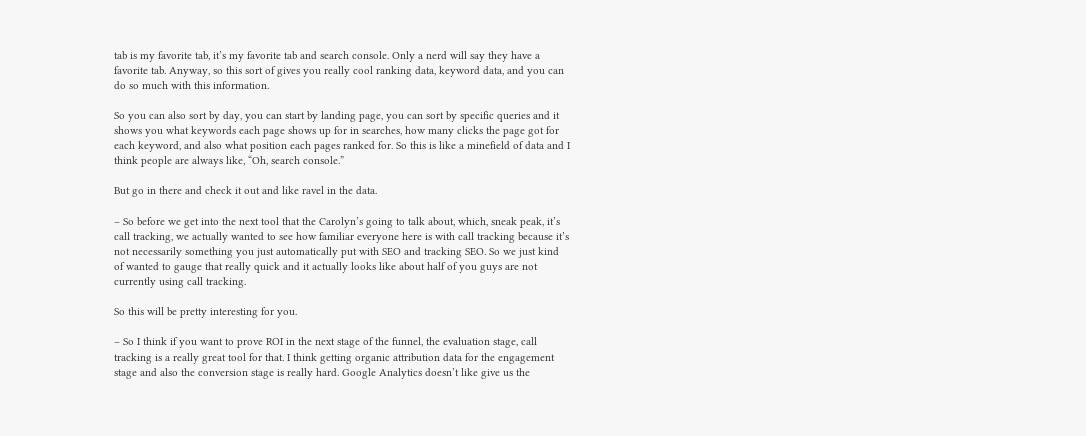tab is my favorite tab, it’s my favorite tab and search console. Only a nerd will say they have a favorite tab. Anyway, so this sort of gives you really cool ranking data, keyword data, and you can do so much with this information.

So you can also sort by day, you can start by landing page, you can sort by specific queries and it shows you what keywords each page shows up for in searches, how many clicks the page got for each keyword, and also what position each pages ranked for. So this is like a minefield of data and I think people are always like, “Oh, search console.”

But go in there and check it out and like ravel in the data.

– So before we get into the next tool that the Carolyn’s going to talk about, which, sneak peak, it’s call tracking, we actually wanted to see how familiar everyone here is with call tracking because it’s not necessarily something you just automatically put with SEO and tracking SEO. So we just kind of wanted to gauge that really quick and it actually looks like about half of you guys are not currently using call tracking.

So this will be pretty interesting for you.

– So I think if you want to prove ROI in the next stage of the funnel, the evaluation stage, call tracking is a really great tool for that. I think getting organic attribution data for the engagement stage and also the conversion stage is really hard. Google Analytics doesn’t like give us the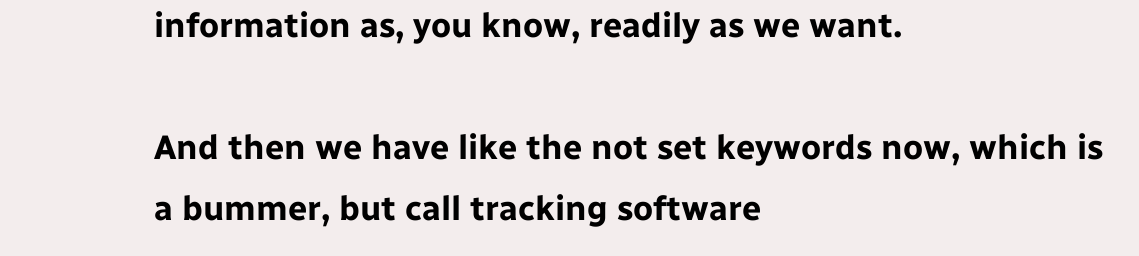information as, you know, readily as we want.

And then we have like the not set keywords now, which is a bummer, but call tracking software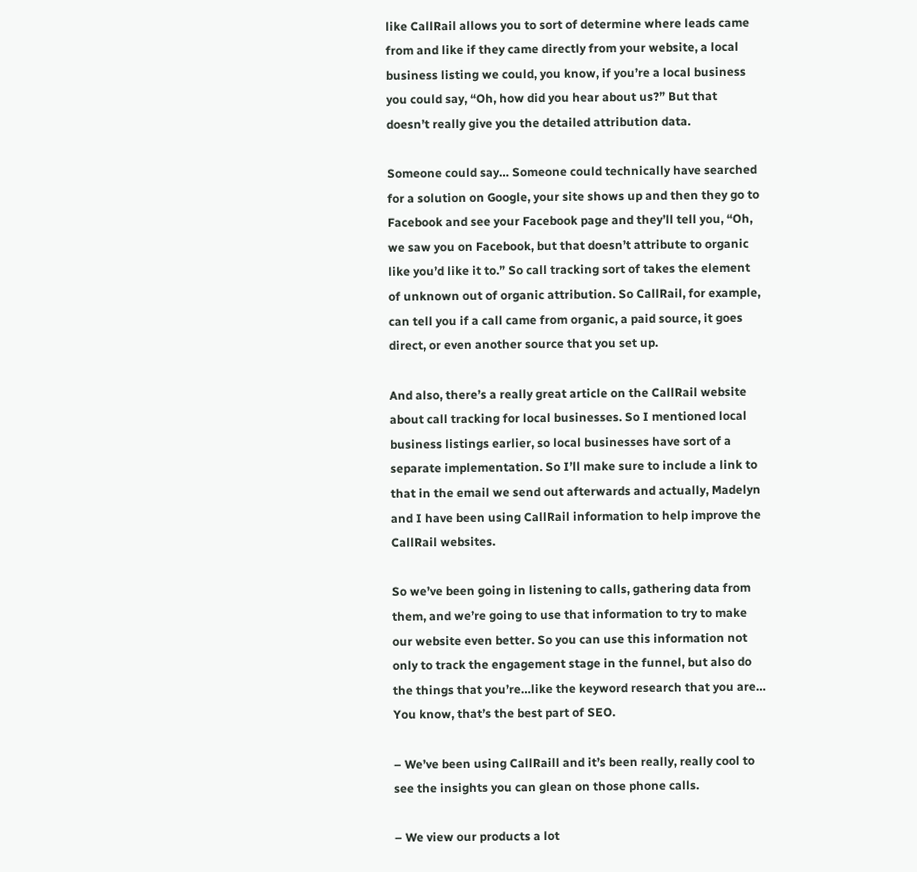like CallRail allows you to sort of determine where leads came from and like if they came directly from your website, a local business listing we could, you know, if you’re a local business you could say, “Oh, how did you hear about us?” But that doesn’t really give you the detailed attribution data.

Someone could say… Someone could technically have searched for a solution on Google, your site shows up and then they go to Facebook and see your Facebook page and they’ll tell you, “Oh, we saw you on Facebook, but that doesn’t attribute to organic like you’d like it to.” So call tracking sort of takes the element of unknown out of organic attribution. So CallRail, for example, can tell you if a call came from organic, a paid source, it goes direct, or even another source that you set up.

And also, there’s a really great article on the CallRail website about call tracking for local businesses. So I mentioned local business listings earlier, so local businesses have sort of a separate implementation. So I’ll make sure to include a link to that in the email we send out afterwards and actually, Madelyn and I have been using CallRail information to help improve the CallRail websites.

So we’ve been going in listening to calls, gathering data from them, and we’re going to use that information to try to make our website even better. So you can use this information not only to track the engagement stage in the funnel, but also do the things that you’re…like the keyword research that you are… You know, that’s the best part of SEO.

– We’ve been using CallRaill and it’s been really, really cool to see the insights you can glean on those phone calls.

– We view our products a lot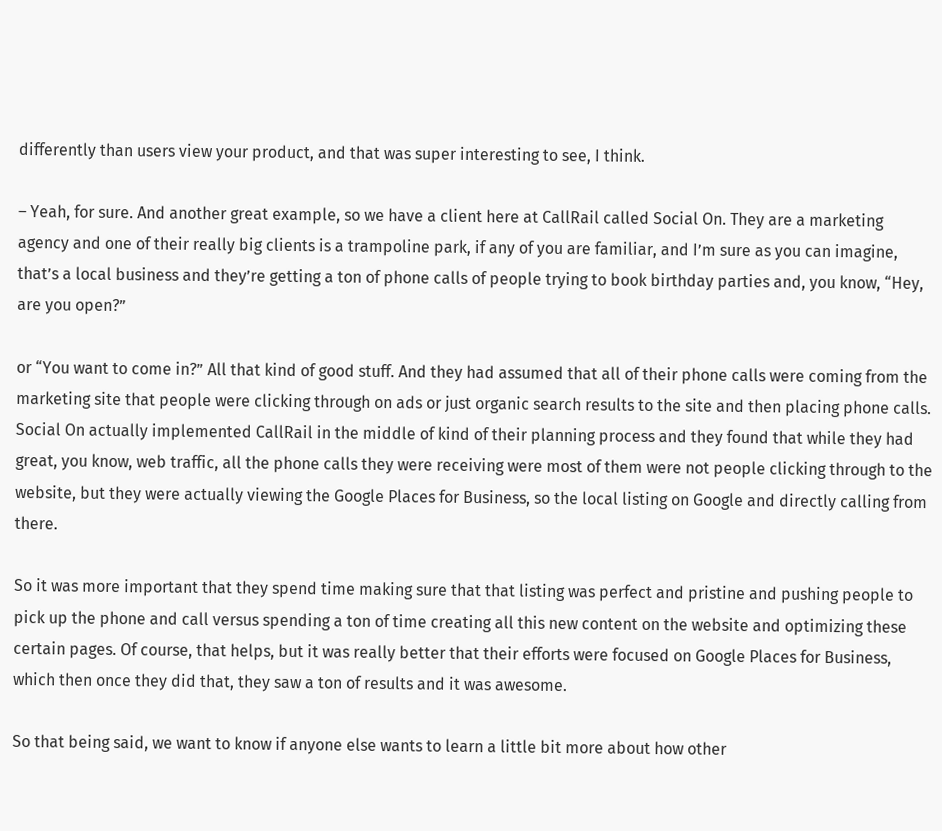differently than users view your product, and that was super interesting to see, I think.

– Yeah, for sure. And another great example, so we have a client here at CallRail called Social On. They are a marketing agency and one of their really big clients is a trampoline park, if any of you are familiar, and I’m sure as you can imagine, that’s a local business and they’re getting a ton of phone calls of people trying to book birthday parties and, you know, “Hey, are you open?”

or “You want to come in?” All that kind of good stuff. And they had assumed that all of their phone calls were coming from the marketing site that people were clicking through on ads or just organic search results to the site and then placing phone calls. Social On actually implemented CallRail in the middle of kind of their planning process and they found that while they had great, you know, web traffic, all the phone calls they were receiving were most of them were not people clicking through to the website, but they were actually viewing the Google Places for Business, so the local listing on Google and directly calling from there.

So it was more important that they spend time making sure that that listing was perfect and pristine and pushing people to pick up the phone and call versus spending a ton of time creating all this new content on the website and optimizing these certain pages. Of course, that helps, but it was really better that their efforts were focused on Google Places for Business, which then once they did that, they saw a ton of results and it was awesome.

So that being said, we want to know if anyone else wants to learn a little bit more about how other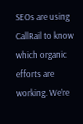SEOs are using CallRail to know which organic efforts are working. We’re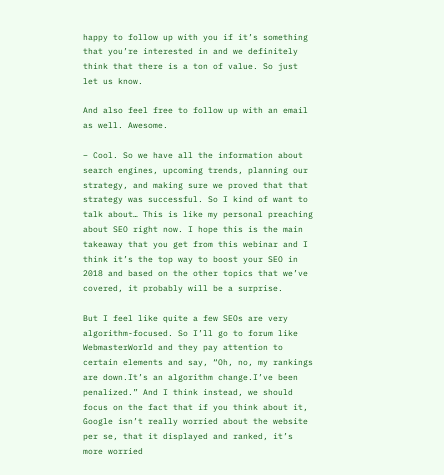happy to follow up with you if it’s something that you’re interested in and we definitely think that there is a ton of value. So just let us know.

And also feel free to follow up with an email as well. Awesome.

– Cool. So we have all the information about search engines, upcoming trends, planning our strategy, and making sure we proved that that strategy was successful. So I kind of want to talk about… This is like my personal preaching about SEO right now. I hope this is the main takeaway that you get from this webinar and I think it’s the top way to boost your SEO in 2018 and based on the other topics that we’ve covered, it probably will be a surprise.

But I feel like quite a few SEOs are very algorithm-focused. So I’ll go to forum like WebmasterWorld and they pay attention to certain elements and say, “Oh, no, my rankings are down.It’s an algorithm change.I’ve been penalized.” And I think instead, we should focus on the fact that if you think about it, Google isn’t really worried about the website per se, that it displayed and ranked, it’s more worried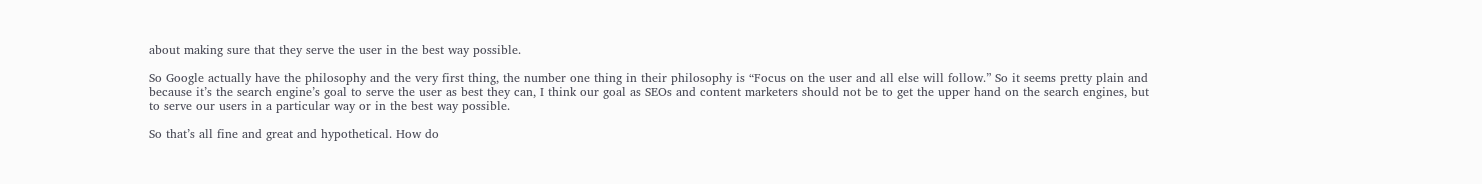about making sure that they serve the user in the best way possible.

So Google actually have the philosophy and the very first thing, the number one thing in their philosophy is “Focus on the user and all else will follow.” So it seems pretty plain and because it’s the search engine’s goal to serve the user as best they can, I think our goal as SEOs and content marketers should not be to get the upper hand on the search engines, but to serve our users in a particular way or in the best way possible.

So that’s all fine and great and hypothetical. How do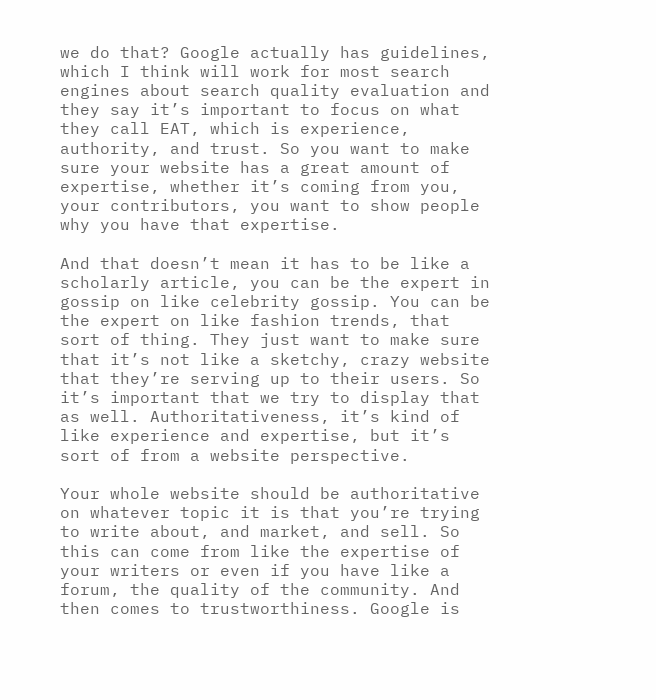we do that? Google actually has guidelines, which I think will work for most search engines about search quality evaluation and they say it’s important to focus on what they call EAT, which is experience, authority, and trust. So you want to make sure your website has a great amount of expertise, whether it’s coming from you, your contributors, you want to show people why you have that expertise.

And that doesn’t mean it has to be like a scholarly article, you can be the expert in gossip on like celebrity gossip. You can be the expert on like fashion trends, that sort of thing. They just want to make sure that it’s not like a sketchy, crazy website that they’re serving up to their users. So it’s important that we try to display that as well. Authoritativeness, it’s kind of like experience and expertise, but it’s sort of from a website perspective.

Your whole website should be authoritative on whatever topic it is that you’re trying to write about, and market, and sell. So this can come from like the expertise of your writers or even if you have like a forum, the quality of the community. And then comes to trustworthiness. Google is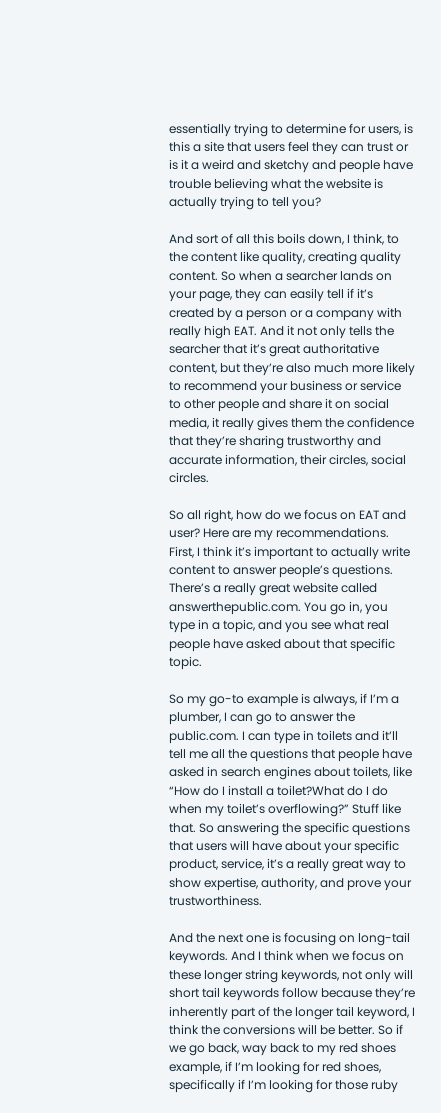essentially trying to determine for users, is this a site that users feel they can trust or is it a weird and sketchy and people have trouble believing what the website is actually trying to tell you?

And sort of all this boils down, I think, to the content like quality, creating quality content. So when a searcher lands on your page, they can easily tell if it’s created by a person or a company with really high EAT. And it not only tells the searcher that it’s great authoritative content, but they’re also much more likely to recommend your business or service to other people and share it on social media, it really gives them the confidence that they’re sharing trustworthy and accurate information, their circles, social circles.

So all right, how do we focus on EAT and user? Here are my recommendations. First, I think it’s important to actually write content to answer people’s questions. There’s a really great website called answerthepublic.com. You go in, you type in a topic, and you see what real people have asked about that specific topic.

So my go-to example is always, if I’m a plumber, I can go to answer the public.com. I can type in toilets and it’ll tell me all the questions that people have asked in search engines about toilets, like “How do I install a toilet?What do I do when my toilet’s overflowing?” Stuff like that. So answering the specific questions that users will have about your specific product, service, it’s a really great way to show expertise, authority, and prove your trustworthiness.

And the next one is focusing on long-tail keywords. And I think when we focus on these longer string keywords, not only will short tail keywords follow because they’re inherently part of the longer tail keyword, I think the conversions will be better. So if we go back, way back to my red shoes example, if I’m looking for red shoes, specifically if I’m looking for those ruby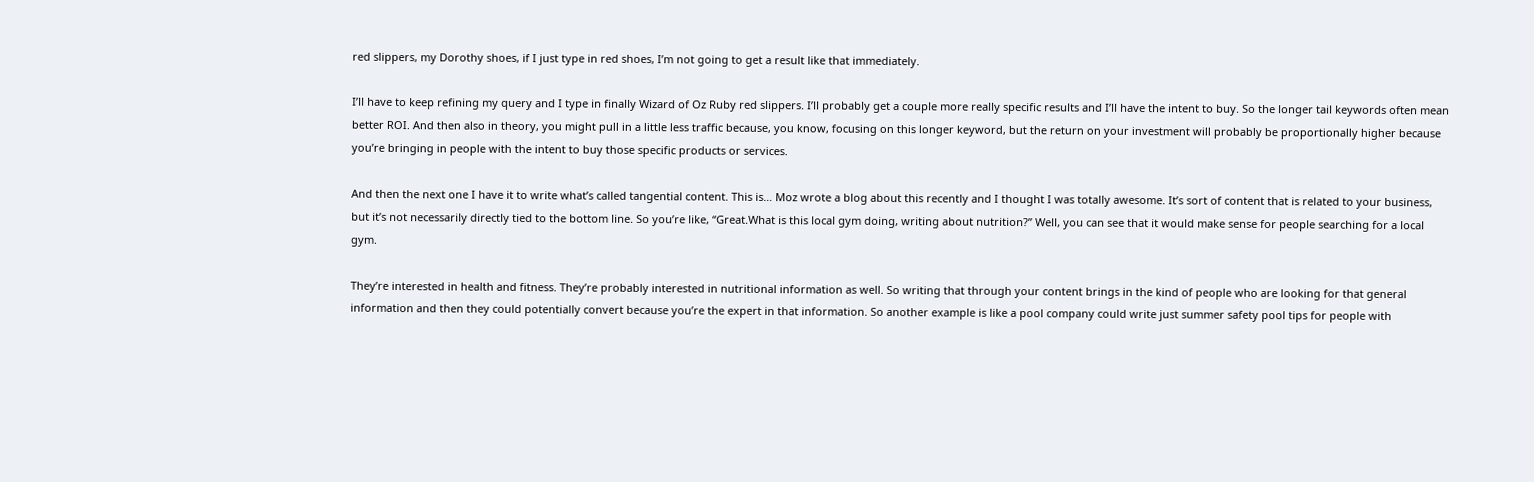red slippers, my Dorothy shoes, if I just type in red shoes, I’m not going to get a result like that immediately.

I’ll have to keep refining my query and I type in finally Wizard of Oz Ruby red slippers. I’ll probably get a couple more really specific results and I’ll have the intent to buy. So the longer tail keywords often mean better ROI. And then also in theory, you might pull in a little less traffic because, you know, focusing on this longer keyword, but the return on your investment will probably be proportionally higher because you’re bringing in people with the intent to buy those specific products or services.

And then the next one I have it to write what’s called tangential content. This is… Moz wrote a blog about this recently and I thought I was totally awesome. It’s sort of content that is related to your business, but it’s not necessarily directly tied to the bottom line. So you’re like, “Great.What is this local gym doing, writing about nutrition?” Well, you can see that it would make sense for people searching for a local gym.

They’re interested in health and fitness. They’re probably interested in nutritional information as well. So writing that through your content brings in the kind of people who are looking for that general information and then they could potentially convert because you’re the expert in that information. So another example is like a pool company could write just summer safety pool tips for people with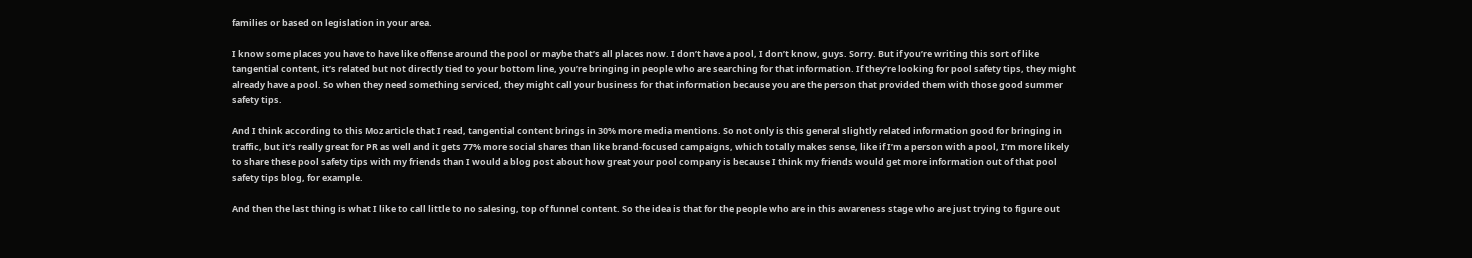families or based on legislation in your area.

I know some places you have to have like offense around the pool or maybe that’s all places now. I don’t have a pool, I don’t know, guys. Sorry. But if you’re writing this sort of like tangential content, it’s related but not directly tied to your bottom line, you’re bringing in people who are searching for that information. If they’re looking for pool safety tips, they might already have a pool. So when they need something serviced, they might call your business for that information because you are the person that provided them with those good summer safety tips.

And I think according to this Moz article that I read, tangential content brings in 30% more media mentions. So not only is this general slightly related information good for bringing in traffic, but it’s really great for PR as well and it gets 77% more social shares than like brand-focused campaigns, which totally makes sense, like if I’m a person with a pool, I’m more likely to share these pool safety tips with my friends than I would a blog post about how great your pool company is because I think my friends would get more information out of that pool safety tips blog, for example.

And then the last thing is what I like to call little to no salesing, top of funnel content. So the idea is that for the people who are in this awareness stage who are just trying to figure out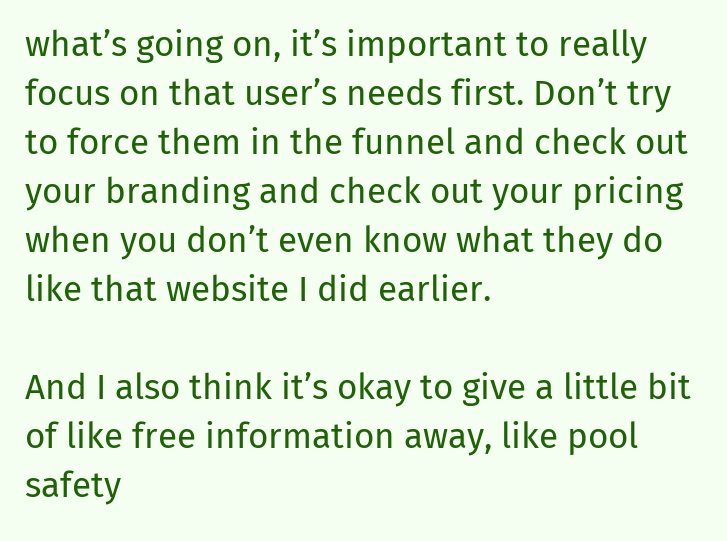what’s going on, it’s important to really focus on that user’s needs first. Don’t try to force them in the funnel and check out your branding and check out your pricing when you don’t even know what they do like that website I did earlier.

And I also think it’s okay to give a little bit of like free information away, like pool safety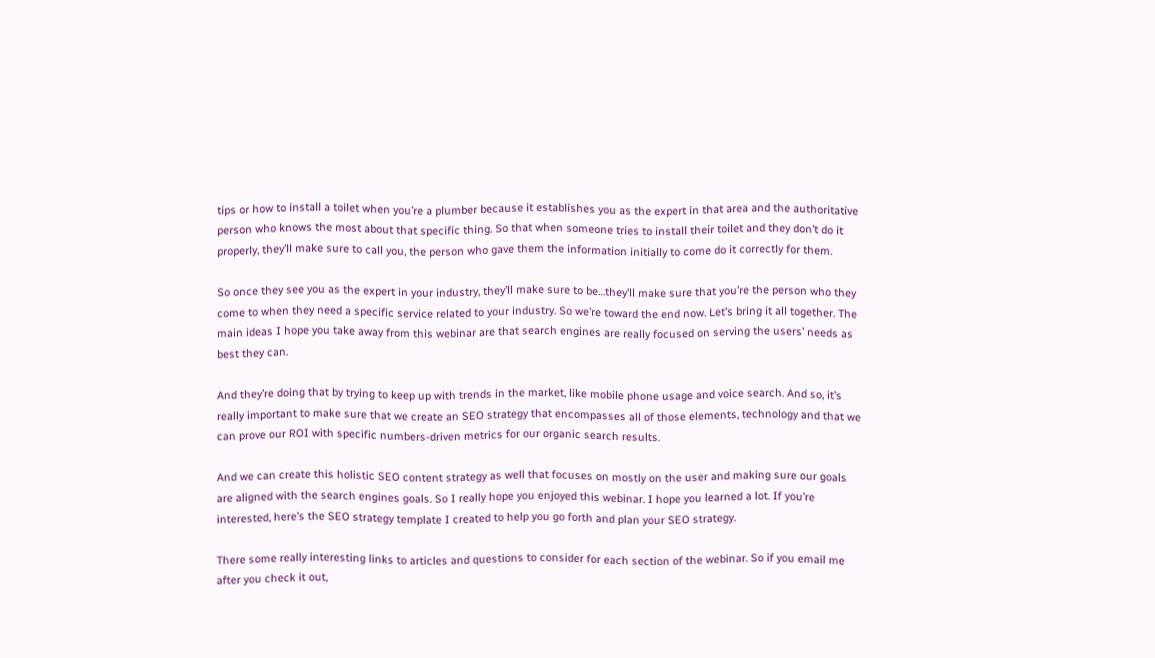tips or how to install a toilet when you’re a plumber because it establishes you as the expert in that area and the authoritative person who knows the most about that specific thing. So that when someone tries to install their toilet and they don’t do it properly, they’ll make sure to call you, the person who gave them the information initially to come do it correctly for them.

So once they see you as the expert in your industry, they’ll make sure to be…they’ll make sure that you’re the person who they come to when they need a specific service related to your industry. So we’re toward the end now. Let’s bring it all together. The main ideas I hope you take away from this webinar are that search engines are really focused on serving the users’ needs as best they can.

And they’re doing that by trying to keep up with trends in the market, like mobile phone usage and voice search. And so, it’s really important to make sure that we create an SEO strategy that encompasses all of those elements, technology and that we can prove our ROI with specific numbers-driven metrics for our organic search results.

And we can create this holistic SEO content strategy as well that focuses on mostly on the user and making sure our goals are aligned with the search engines goals. So I really hope you enjoyed this webinar. I hope you learned a lot. If you’re interested, here’s the SEO strategy template I created to help you go forth and plan your SEO strategy.

There some really interesting links to articles and questions to consider for each section of the webinar. So if you email me after you check it out,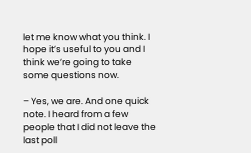let me know what you think. I hope it’s useful to you and I think we’re going to take some questions now.

– Yes, we are. And one quick note. I heard from a few people that I did not leave the last poll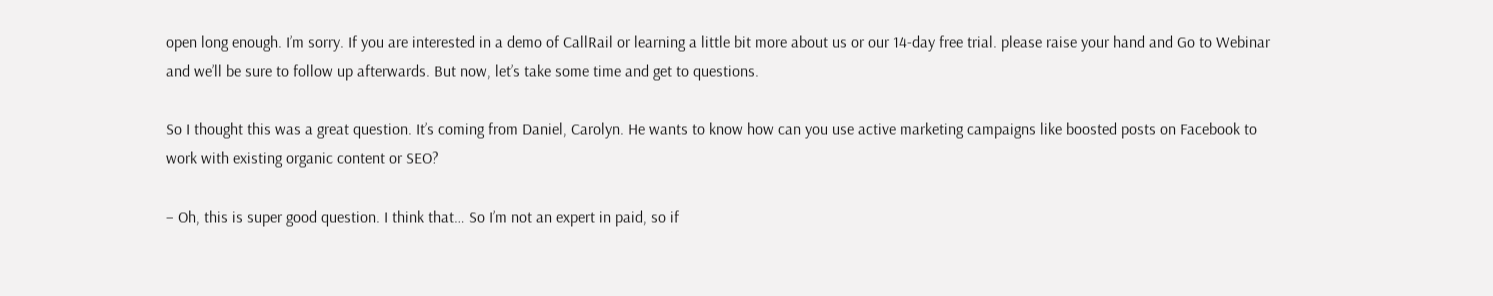open long enough. I’m sorry. If you are interested in a demo of CallRail or learning a little bit more about us or our 14-day free trial. please raise your hand and Go to Webinar and we’ll be sure to follow up afterwards. But now, let’s take some time and get to questions.

So I thought this was a great question. It’s coming from Daniel, Carolyn. He wants to know how can you use active marketing campaigns like boosted posts on Facebook to work with existing organic content or SEO?

– Oh, this is super good question. I think that… So I’m not an expert in paid, so if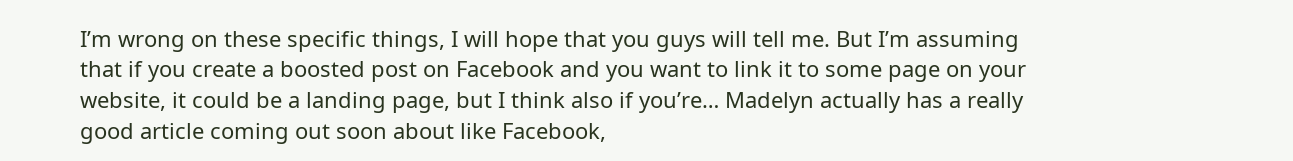I’m wrong on these specific things, I will hope that you guys will tell me. But I’m assuming that if you create a boosted post on Facebook and you want to link it to some page on your website, it could be a landing page, but I think also if you’re… Madelyn actually has a really good article coming out soon about like Facebook,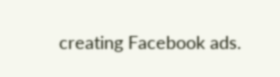creating Facebook ads.